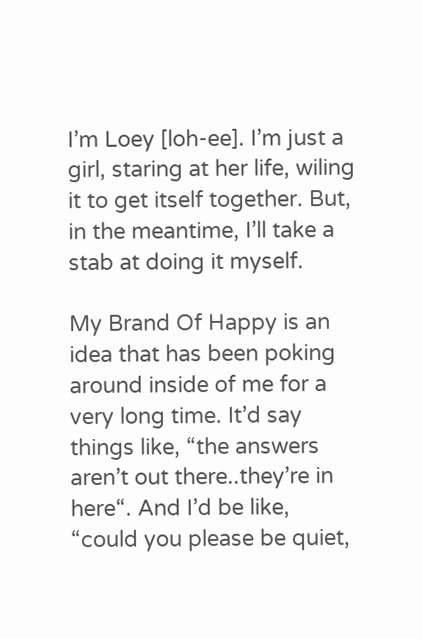I’m Loey [loh-ee]. I’m just a girl, staring at her life, wiling it to get itself together. But, in the meantime, I’ll take a stab at doing it myself.

My Brand Of Happy is an idea that has been poking around inside of me for a very long time. It’d say things like, “the answers aren’t out there..they’re in here“. And I’d be like, “could you please be quiet,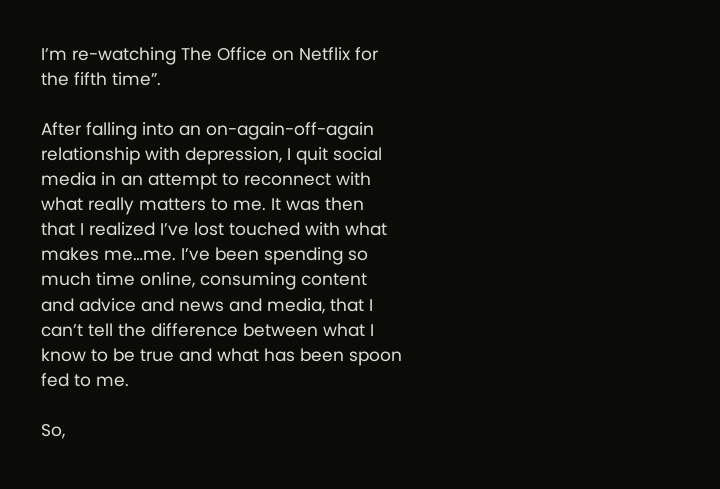I’m re-watching The Office on Netflix for the fifth time”.

After falling into an on-again-off-again relationship with depression, I quit social media in an attempt to reconnect with what really matters to me. It was then that I realized I’ve lost touched with what makes me…me. I’ve been spending so much time online, consuming content and advice and news and media, that I can’t tell the difference between what I know to be true and what has been spoon fed to me.

So,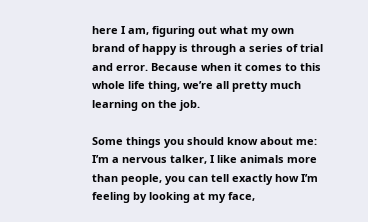here I am, figuring out what my own brand of happy is through a series of trial and error. Because when it comes to this whole life thing, we’re all pretty much learning on the job.

Some things you should know about me: I’m a nervous talker, I like animals more than people, you can tell exactly how I’m feeling by looking at my face,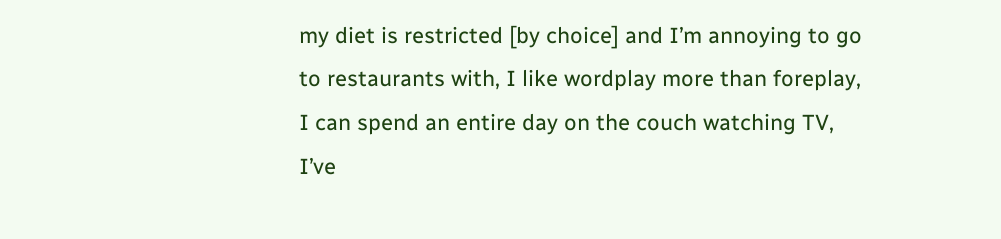my diet is restricted [by choice] and I’m annoying to go to restaurants with, I like wordplay more than foreplay, I can spend an entire day on the couch watching TV, I’ve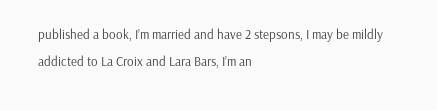published a book, I’m married and have 2 stepsons, I may be mildly addicted to La Croix and Lara Bars, I’m an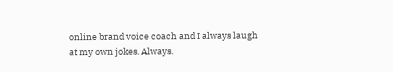online brand voice coach and I always laugh at my own jokes. Always.